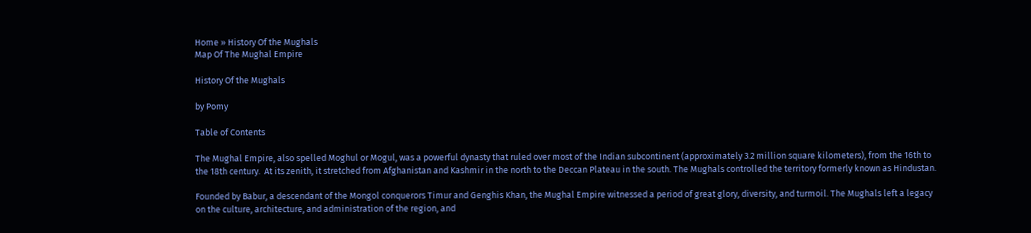Home » History Of the Mughals
Map Of The Mughal Empire

History Of the Mughals

by Pomy

Table of Contents

The Mughal Empire, also spelled Moghul or Mogul, was a powerful dynasty that ruled over most of the Indian subcontinent (approximately 3.2 million square kilometers), from the 16th to the 18th century.  At its zenith, it stretched from Afghanistan and Kashmir in the north to the Deccan Plateau in the south. The Mughals controlled the territory formerly known as Hindustan.

Founded by Babur, a descendant of the Mongol conquerors Timur and Genghis Khan, the Mughal Empire witnessed a period of great glory, diversity, and turmoil. The Mughals left a legacy on the culture, architecture, and administration of the region, and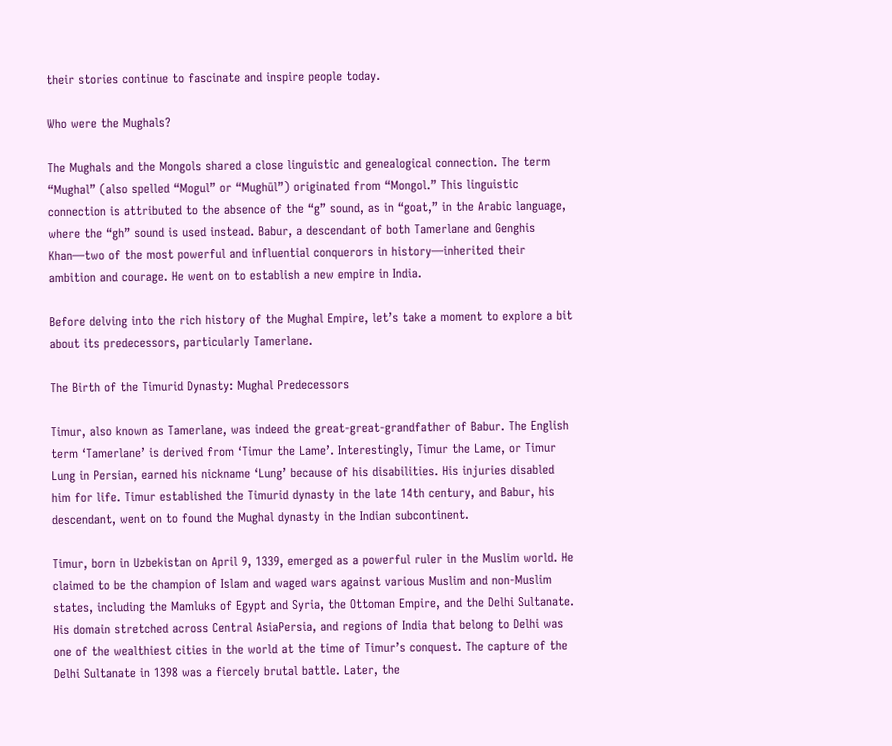their stories continue to fascinate and inspire people today.

Who were the Mughals?

The Mughals and the Mongols shared a close linguistic and genealogical connection. The term “Mughal” (also spelled “Mogul” or “Mughūl”) originated from “Mongol.” This linguistic connection is attributed to the absence of the “g” sound, as in “goat,” in the Arabic language, where the “gh” sound is used instead. Babur, a descendant of both Tamerlane and Genghis Khan—two of the most powerful and influential conquerors in history—inherited their ambition and courage. He went on to establish a new empire in India.

Before delving into the rich history of the Mughal Empire, let’s take a moment to explore a bit about its predecessors, particularly Tamerlane.

The Birth of the Timurid Dynasty: Mughal Predecessors

Timur, also known as Tamerlane, was indeed the great-great-grandfather of Babur. The English term ‘Tamerlane’ is derived from ‘Timur the Lame’. Interestingly, Timur the Lame, or Timur Lung in Persian, earned his nickname ‘Lung’ because of his disabilities. His injuries disabled him for life. Timur established the Timurid dynasty in the late 14th century, and Babur, his descendant, went on to found the Mughal dynasty in the Indian subcontinent.

Timur, born in Uzbekistan on April 9, 1339, emerged as a powerful ruler in the Muslim world. He claimed to be the champion of Islam and waged wars against various Muslim and non-Muslim states, including the Mamluks of Egypt and Syria, the Ottoman Empire, and the Delhi Sultanate. His domain stretched across Central AsiaPersia, and regions of India that belong to Delhi was one of the wealthiest cities in the world at the time of Timur’s conquest. The capture of the Delhi Sultanate in 1398 was a fiercely brutal battle. Later, the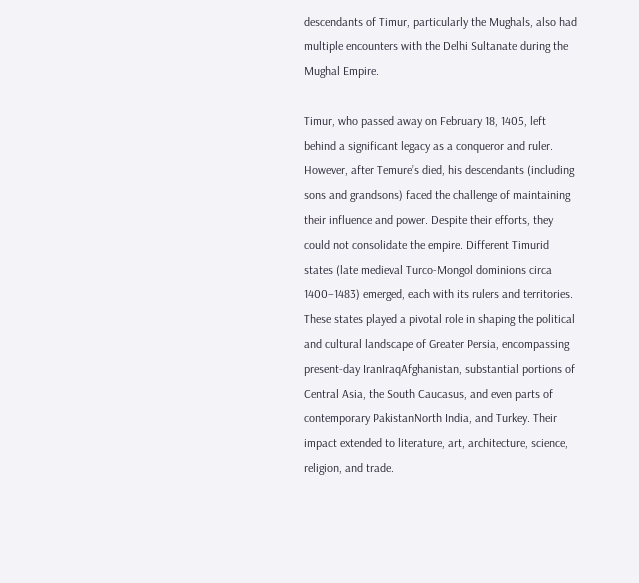descendants of Timur, particularly the Mughals, also had multiple encounters with the Delhi Sultanate during the Mughal Empire.

Timur, who passed away on February 18, 1405, left behind a significant legacy as a conqueror and ruler. However, after Temure’s died, his descendants (including sons and grandsons) faced the challenge of maintaining their influence and power. Despite their efforts, they could not consolidate the empire. Different Timurid states (late medieval Turco-Mongol dominions circa 1400–1483) emerged, each with its rulers and territories. These states played a pivotal role in shaping the political and cultural landscape of Greater Persia, encompassing present-day IranIraqAfghanistan, substantial portions of Central Asia, the South Caucasus, and even parts of contemporary PakistanNorth India, and Turkey. Their impact extended to literature, art, architecture, science, religion, and trade.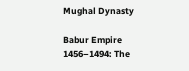Mughal Dynasty

Babur Empire 1456–1494: The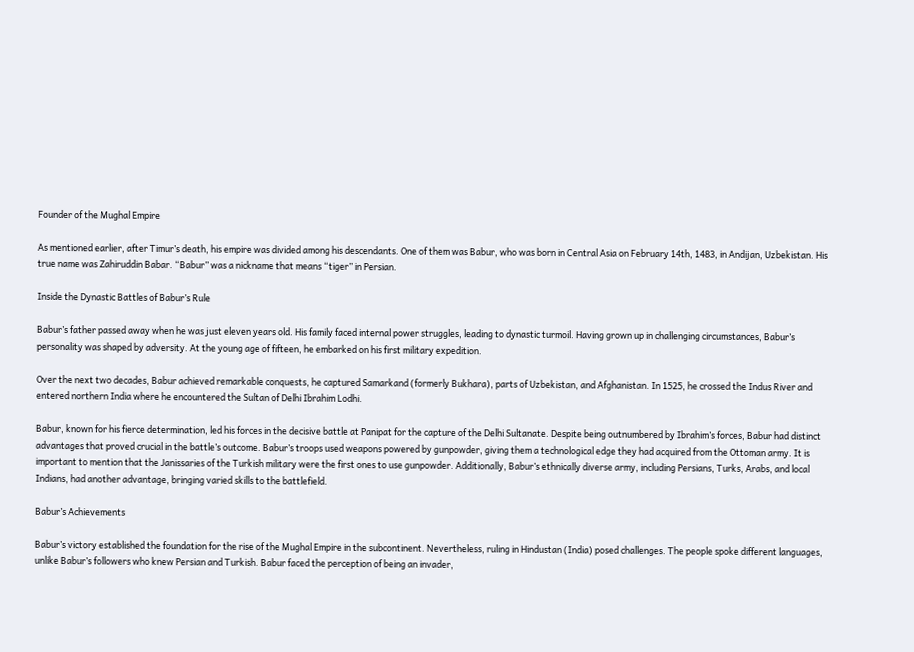Founder of the Mughal Empire

As mentioned earlier, after Timur’s death, his empire was divided among his descendants. One of them was Babur, who was born in Central Asia on February 14th, 1483, in Andijan, Uzbekistan. His true name was Zahiruddin Babar. “Babur” was a nickname that means “tiger” in Persian.

Inside the Dynastic Battles of Babur’s Rule

Babur’s father passed away when he was just eleven years old. His family faced internal power struggles, leading to dynastic turmoil. Having grown up in challenging circumstances, Babur’s personality was shaped by adversity. At the young age of fifteen, he embarked on his first military expedition.

Over the next two decades, Babur achieved remarkable conquests, he captured Samarkand (formerly Bukhara), parts of Uzbekistan, and Afghanistan. In 1525, he crossed the Indus River and entered northern India where he encountered the Sultan of Delhi Ibrahim Lodhi.

Babur, known for his fierce determination, led his forces in the decisive battle at Panipat for the capture of the Delhi Sultanate. Despite being outnumbered by Ibrahim’s forces, Babur had distinct advantages that proved crucial in the battle’s outcome. Babur’s troops used weapons powered by gunpowder, giving them a technological edge they had acquired from the Ottoman army. It is important to mention that the Janissaries of the Turkish military were the first ones to use gunpowder. Additionally, Babur’s ethnically diverse army, including Persians, Turks, Arabs, and local Indians, had another advantage, bringing varied skills to the battlefield.

Babur’s Achievements

Babur’s victory established the foundation for the rise of the Mughal Empire in the subcontinent. Nevertheless, ruling in Hindustan (India) posed challenges. The people spoke different languages, unlike Babur’s followers who knew Persian and Turkish. Babur faced the perception of being an invader,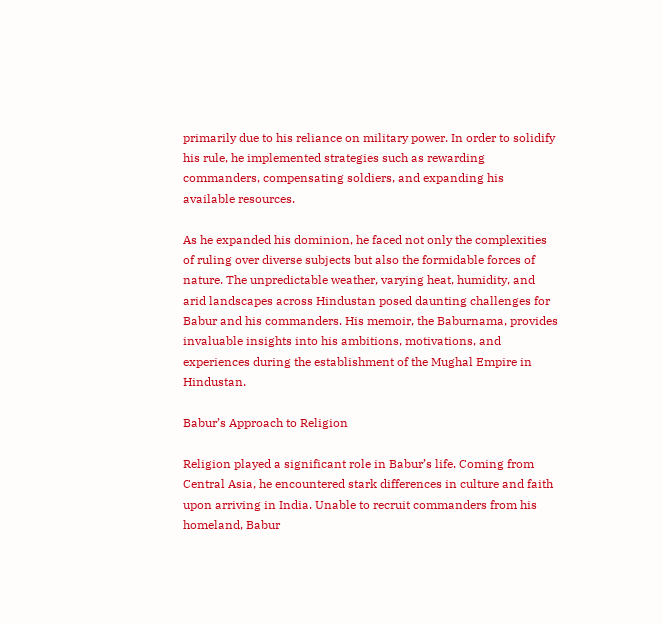primarily due to his reliance on military power. In order to solidify his rule, he implemented strategies such as rewarding commanders, compensating soldiers, and expanding his available resources.

As he expanded his dominion, he faced not only the complexities of ruling over diverse subjects but also the formidable forces of nature. The unpredictable weather, varying heat, humidity, and arid landscapes across Hindustan posed daunting challenges for Babur and his commanders. His memoir, the Baburnama, provides invaluable insights into his ambitions, motivations, and experiences during the establishment of the Mughal Empire in Hindustan.

Babur’s Approach to Religion

Religion played a significant role in Babur’s life. Coming from Central Asia, he encountered stark differences in culture and faith upon arriving in India. Unable to recruit commanders from his homeland, Babur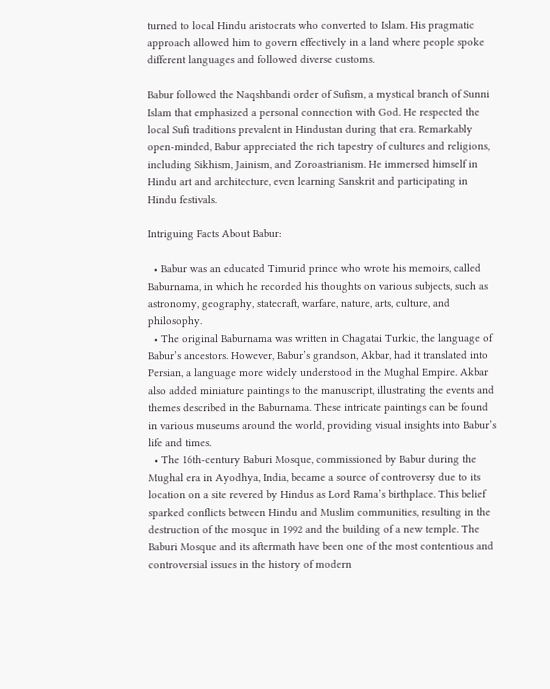turned to local Hindu aristocrats who converted to Islam. His pragmatic approach allowed him to govern effectively in a land where people spoke different languages and followed diverse customs.

Babur followed the Naqshbandi order of Sufism, a mystical branch of Sunni Islam that emphasized a personal connection with God. He respected the local Sufi traditions prevalent in Hindustan during that era. Remarkably open-minded, Babur appreciated the rich tapestry of cultures and religions, including Sikhism, Jainism, and Zoroastrianism. He immersed himself in Hindu art and architecture, even learning Sanskrit and participating in Hindu festivals.

Intriguing Facts About Babur:

  • Babur was an educated Timurid prince who wrote his memoirs, called Baburnama, in which he recorded his thoughts on various subjects, such as astronomy, geography, statecraft, warfare, nature, arts, culture, and philosophy.
  • The original Baburnama was written in Chagatai Turkic, the language of Babur’s ancestors. However, Babur’s grandson, Akbar, had it translated into Persian, a language more widely understood in the Mughal Empire. Akbar also added miniature paintings to the manuscript, illustrating the events and themes described in the Baburnama. These intricate paintings can be found in various museums around the world, providing visual insights into Babur’s life and times.
  • The 16th-century Baburi Mosque, commissioned by Babur during the Mughal era in Ayodhya, India, became a source of controversy due to its location on a site revered by Hindus as Lord Rama’s birthplace. This belief sparked conflicts between Hindu and Muslim communities, resulting in the destruction of the mosque in 1992 and the building of a new temple. The Baburi Mosque and its aftermath have been one of the most contentious and controversial issues in the history of modern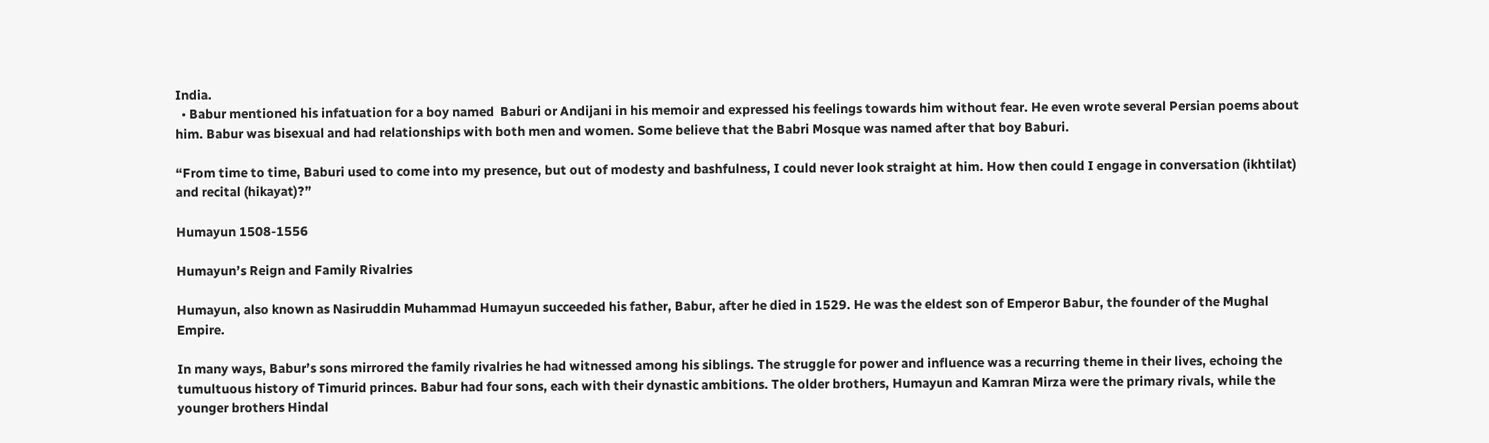India.
  • Babur mentioned his infatuation for a boy named  Baburi or Andijani in his memoir and expressed his feelings towards him without fear. He even wrote several Persian poems about him. Babur was bisexual and had relationships with both men and women. Some believe that the Babri Mosque was named after that boy Baburi.

“From time to time, Baburi used to come into my presence, but out of modesty and bashfulness, I could never look straight at him. How then could I engage in conversation (ikhtilat) and recital (hikayat)?”

Humayun 1508-1556

Humayun’s Reign and Family Rivalries

Humayun, also known as Nasiruddin Muhammad Humayun succeeded his father, Babur, after he died in 1529. He was the eldest son of Emperor Babur, the founder of the Mughal Empire.

In many ways, Babur’s sons mirrored the family rivalries he had witnessed among his siblings. The struggle for power and influence was a recurring theme in their lives, echoing the tumultuous history of Timurid princes. Babur had four sons, each with their dynastic ambitions. The older brothers, Humayun and Kamran Mirza were the primary rivals, while the younger brothers Hindal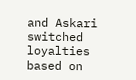and Askari switched loyalties based on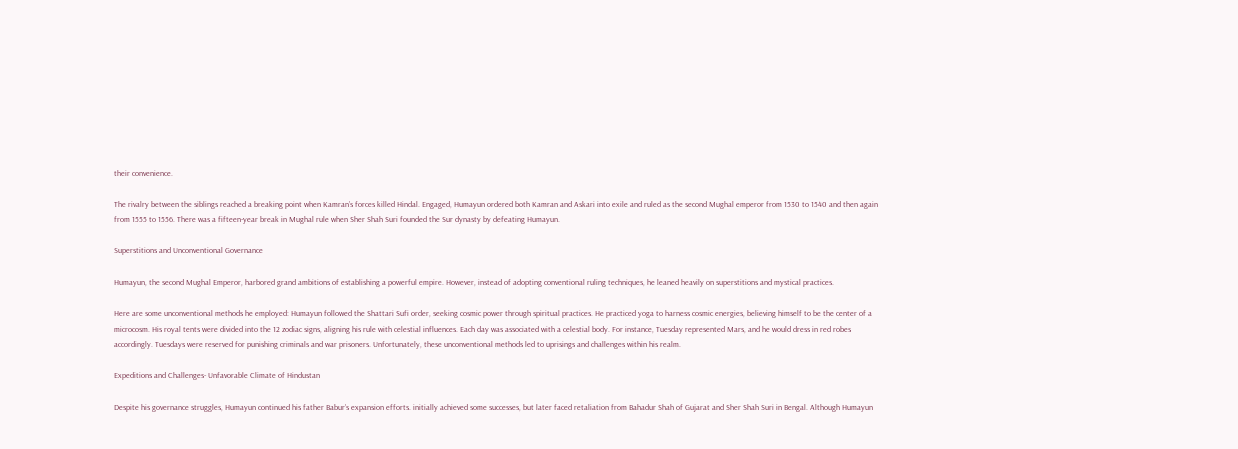their convenience.

The rivalry between the siblings reached a breaking point when Kamran’s forces killed Hindal. Engaged, Humayun ordered both Kamran and Askari into exile and ruled as the second Mughal emperor from 1530 to 1540 and then again from 1555 to 1556. There was a fifteen-year break in Mughal rule when Sher Shah Suri founded the Sur dynasty by defeating Humayun.

Superstitions and Unconventional Governance

Humayun, the second Mughal Emperor, harbored grand ambitions of establishing a powerful empire. However, instead of adopting conventional ruling techniques, he leaned heavily on superstitions and mystical practices.

Here are some unconventional methods he employed: Humayun followed the Shattari Sufi order, seeking cosmic power through spiritual practices. He practiced yoga to harness cosmic energies, believing himself to be the center of a microcosm. His royal tents were divided into the 12 zodiac signs, aligning his rule with celestial influences. Each day was associated with a celestial body. For instance, Tuesday represented Mars, and he would dress in red robes accordingly. Tuesdays were reserved for punishing criminals and war prisoners. Unfortunately, these unconventional methods led to uprisings and challenges within his realm.

Expeditions and Challenges- Unfavorable Climate of Hindustan

Despite his governance struggles, Humayun continued his father Babur’s expansion efforts. initially achieved some successes, but later faced retaliation from Bahadur Shah of Gujarat and Sher Shah Suri in Bengal. Although Humayun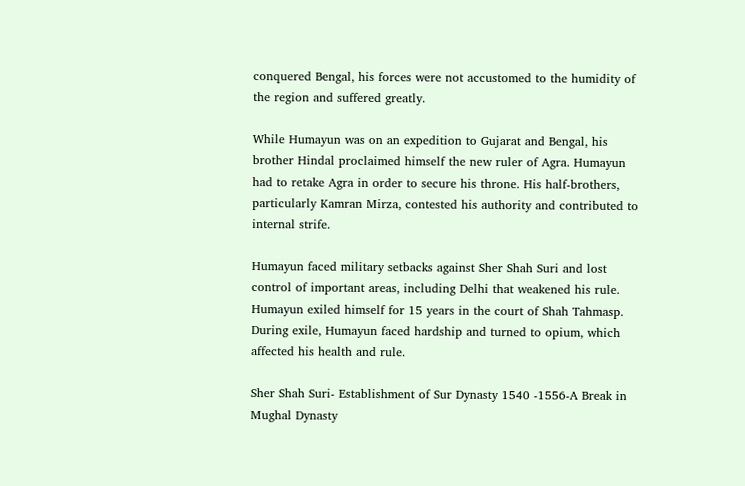conquered Bengal, his forces were not accustomed to the humidity of the region and suffered greatly.

While Humayun was on an expedition to Gujarat and Bengal, his brother Hindal proclaimed himself the new ruler of Agra. Humayun had to retake Agra in order to secure his throne. His half-brothers, particularly Kamran Mirza, contested his authority and contributed to internal strife.

Humayun faced military setbacks against Sher Shah Suri and lost control of important areas, including Delhi that weakened his rule. Humayun exiled himself for 15 years in the court of Shah Tahmasp. During exile, Humayun faced hardship and turned to opium, which affected his health and rule.

Sher Shah Suri- Establishment of Sur Dynasty 1540 -1556-A Break in Mughal Dynasty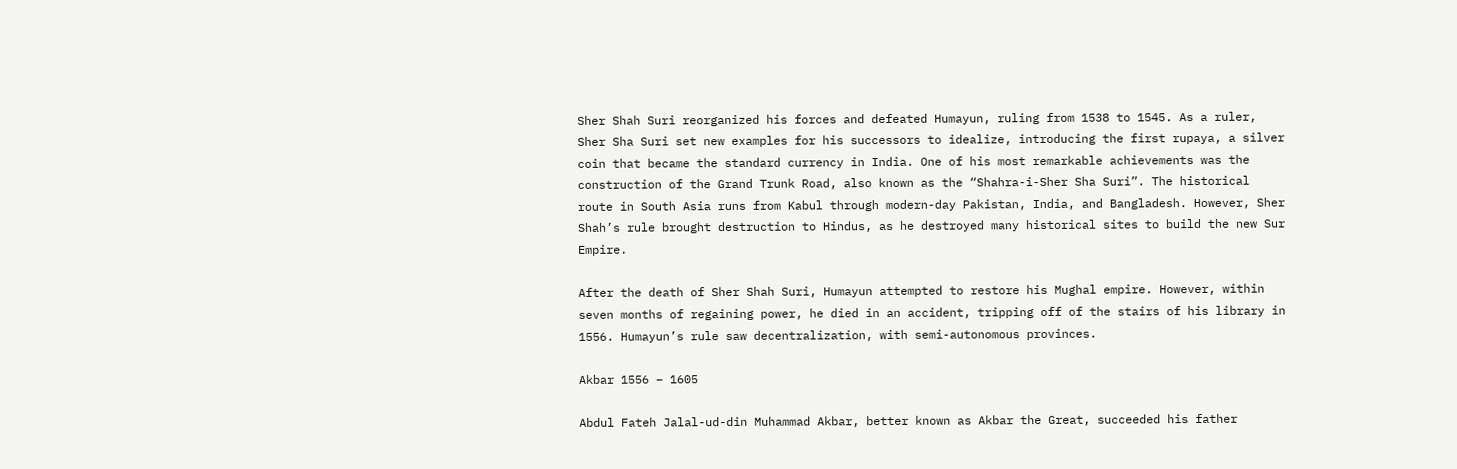Sher Shah Suri reorganized his forces and defeated Humayun, ruling from 1538 to 1545. As a ruler, Sher Sha Suri set new examples for his successors to idealize, introducing the first rupaya, a silver coin that became the standard currency in India. One of his most remarkable achievements was the construction of the Grand Trunk Road, also known as the “Shahra-i-Sher Sha Suri”. The historical route in South Asia runs from Kabul through modern-day Pakistan, India, and Bangladesh. However, Sher Shah’s rule brought destruction to Hindus, as he destroyed many historical sites to build the new Sur Empire.

After the death of Sher Shah Suri, Humayun attempted to restore his Mughal empire. However, within seven months of regaining power, he died in an accident, tripping off of the stairs of his library in 1556. Humayun’s rule saw decentralization, with semi-autonomous provinces.

Akbar 1556 – 1605

Abdul Fateh Jalal-ud-din Muhammad Akbar, better known as Akbar the Great, succeeded his father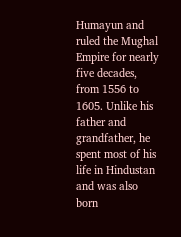Humayun and ruled the Mughal Empire for nearly five decades, from 1556 to 1605. Unlike his father and grandfather, he spent most of his life in Hindustan and was also born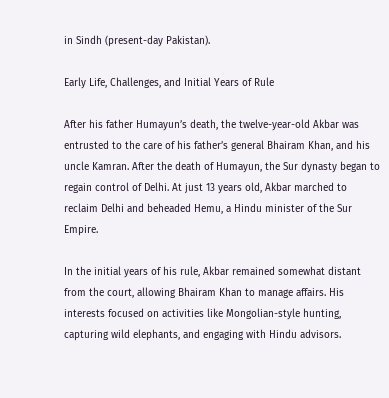in Sindh (present-day Pakistan).

Early Life, Challenges, and Initial Years of Rule

After his father Humayun’s death, the twelve-year-old Akbar was entrusted to the care of his father’s general Bhairam Khan, and his uncle Kamran. After the death of Humayun, the Sur dynasty began to regain control of Delhi. At just 13 years old, Akbar marched to reclaim Delhi and beheaded Hemu, a Hindu minister of the Sur Empire.

In the initial years of his rule, Akbar remained somewhat distant from the court, allowing Bhairam Khan to manage affairs. His interests focused on activities like Mongolian-style hunting, capturing wild elephants, and engaging with Hindu advisors.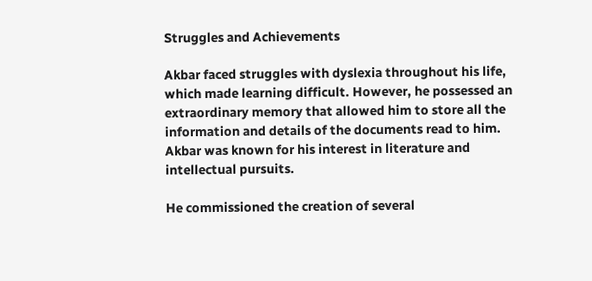Struggles and Achievements

Akbar faced struggles with dyslexia throughout his life, which made learning difficult. However, he possessed an extraordinary memory that allowed him to store all the information and details of the documents read to him. Akbar was known for his interest in literature and intellectual pursuits.

He commissioned the creation of several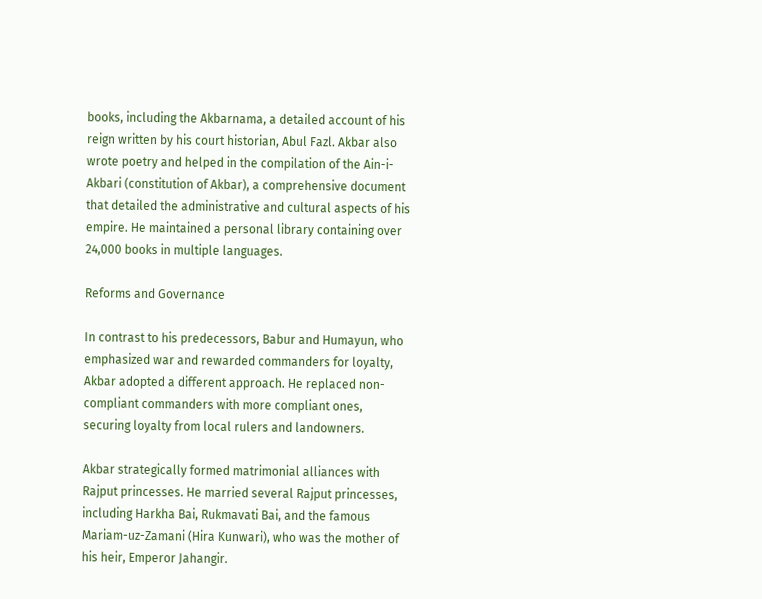books, including the Akbarnama, a detailed account of his reign written by his court historian, Abul Fazl. Akbar also wrote poetry and helped in the compilation of the Ain-i-Akbari (constitution of Akbar), a comprehensive document that detailed the administrative and cultural aspects of his empire. He maintained a personal library containing over 24,000 books in multiple languages.

Reforms and Governance

In contrast to his predecessors, Babur and Humayun, who emphasized war and rewarded commanders for loyalty, Akbar adopted a different approach. He replaced non-compliant commanders with more compliant ones, securing loyalty from local rulers and landowners.

Akbar strategically formed matrimonial alliances with Rajput princesses. He married several Rajput princesses, including Harkha Bai, Rukmavati Bai, and the famous Mariam-uz-Zamani (Hira Kunwari), who was the mother of his heir, Emperor Jahangir.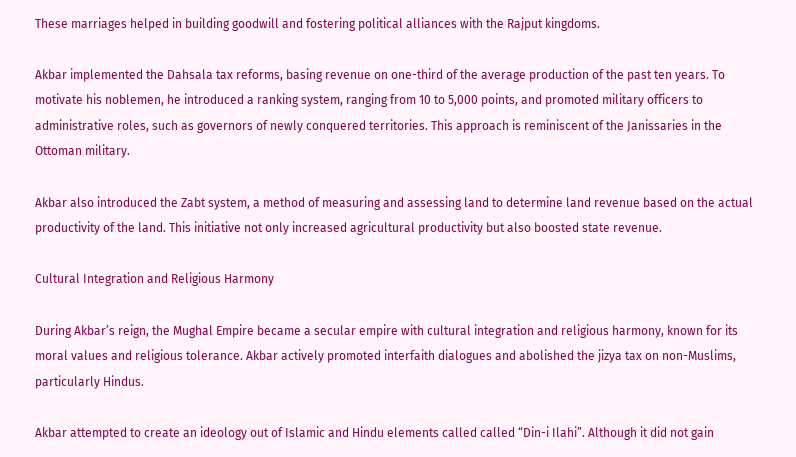These marriages helped in building goodwill and fostering political alliances with the Rajput kingdoms.

Akbar implemented the Dahsala tax reforms, basing revenue on one-third of the average production of the past ten years. To motivate his noblemen, he introduced a ranking system, ranging from 10 to 5,000 points, and promoted military officers to administrative roles, such as governors of newly conquered territories. This approach is reminiscent of the Janissaries in the Ottoman military.

Akbar also introduced the Zabt system, a method of measuring and assessing land to determine land revenue based on the actual productivity of the land. This initiative not only increased agricultural productivity but also boosted state revenue.

Cultural Integration and Religious Harmony

During Akbar’s reign, the Mughal Empire became a secular empire with cultural integration and religious harmony, known for its moral values and religious tolerance. Akbar actively promoted interfaith dialogues and abolished the jizya tax on non-Muslims, particularly Hindus.

Akbar attempted to create an ideology out of Islamic and Hindu elements called called “Din-i Ilahi”. Although it did not gain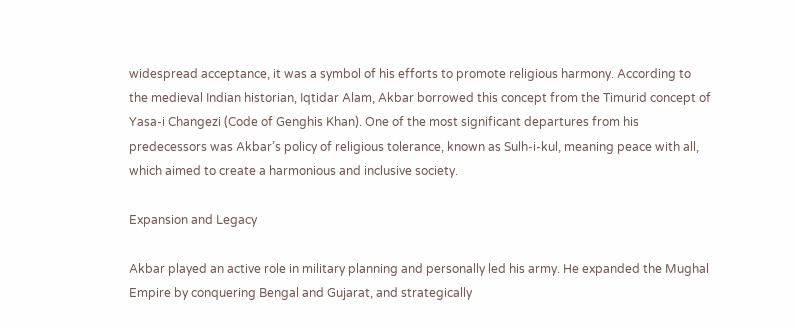widespread acceptance, it was a symbol of his efforts to promote religious harmony. According to the medieval Indian historian, Iqtidar Alam, Akbar borrowed this concept from the Timurid concept of Yasa-i Changezi (Code of Genghis Khan). One of the most significant departures from his predecessors was Akbar’s policy of religious tolerance, known as Sulh-i-kul, meaning peace with all, which aimed to create a harmonious and inclusive society.

Expansion and Legacy

Akbar played an active role in military planning and personally led his army. He expanded the Mughal Empire by conquering Bengal and Gujarat, and strategically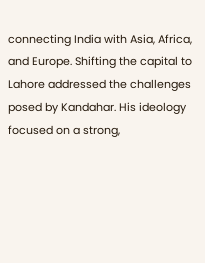connecting India with Asia, Africa, and Europe. Shifting the capital to Lahore addressed the challenges posed by Kandahar. His ideology focused on a strong,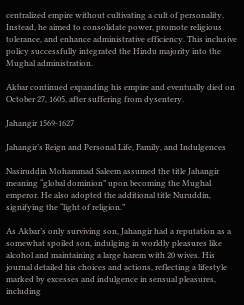centralized empire without cultivating a cult of personality. Instead, he aimed to consolidate power, promote religious tolerance, and enhance administrative efficiency. This inclusive policy successfully integrated the Hindu majority into the Mughal administration.

Akbar continued expanding his empire and eventually died on October 27, 1605, after suffering from dysentery.

Jahangir 1569-1627

Jahangir’s Reign and Personal Life, Family, and Indulgences

Nasiruddin Mohammad Saleem assumed the title Jahangir meaning “global dominion” upon becoming the Mughal emperor. He also adopted the additional title Nuruddin, signifying the “light of religion.”

As Akbar’s only surviving son, Jahangir had a reputation as a somewhat spoiled son, indulging in worldly pleasures like alcohol and maintaining a large harem with 20 wives. His journal detailed his choices and actions, reflecting a lifestyle marked by excesses and indulgence in sensual pleasures, including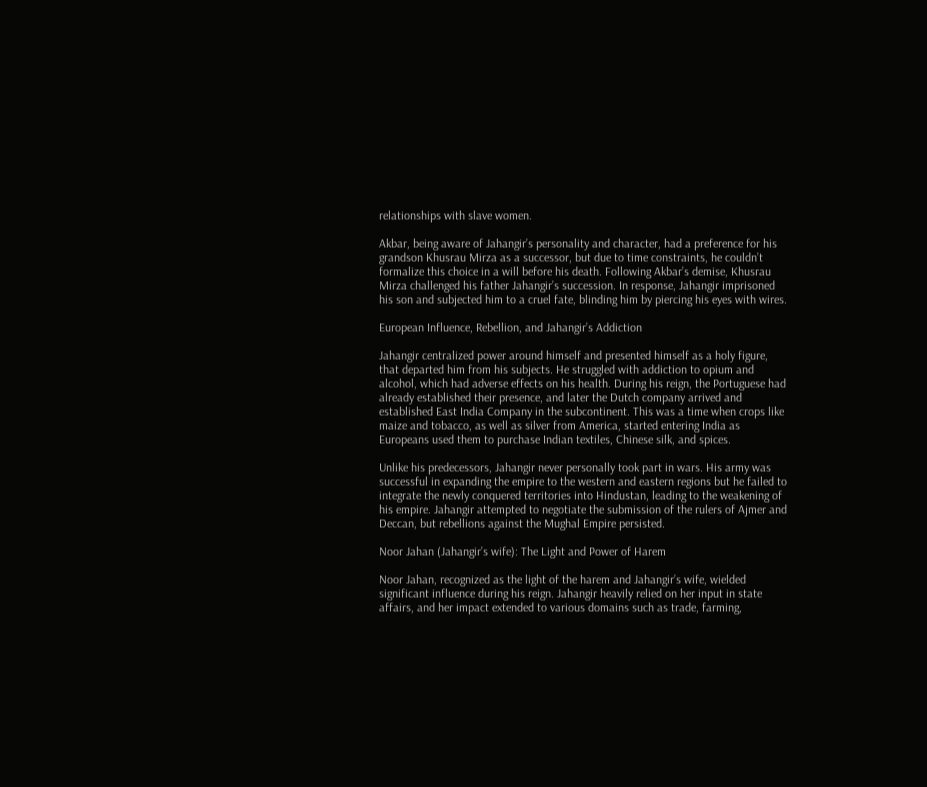relationships with slave women.

Akbar, being aware of Jahangir’s personality and character, had a preference for his grandson Khusrau Mirza as a successor, but due to time constraints, he couldn’t formalize this choice in a will before his death. Following Akbar’s demise, Khusrau Mirza challenged his father Jahangir’s succession. In response, Jahangir imprisoned his son and subjected him to a cruel fate, blinding him by piercing his eyes with wires.

European Influence, Rebellion, and Jahangir’s Addiction

Jahangir centralized power around himself and presented himself as a holy figure, that departed him from his subjects. He struggled with addiction to opium and alcohol, which had adverse effects on his health. During his reign, the Portuguese had already established their presence, and later the Dutch company arrived and established East India Company in the subcontinent. This was a time when crops like maize and tobacco, as well as silver from America, started entering India as Europeans used them to purchase Indian textiles, Chinese silk, and spices.

Unlike his predecessors, Jahangir never personally took part in wars. His army was successful in expanding the empire to the western and eastern regions but he failed to integrate the newly conquered territories into Hindustan, leading to the weakening of his empire. Jahangir attempted to negotiate the submission of the rulers of Ajmer and Deccan, but rebellions against the Mughal Empire persisted.

Noor Jahan (Jahangir’s wife): The Light and Power of Harem

Noor Jahan, recognized as the light of the harem and Jahangir’s wife, wielded significant influence during his reign. Jahangir heavily relied on her input in state affairs, and her impact extended to various domains such as trade, farming,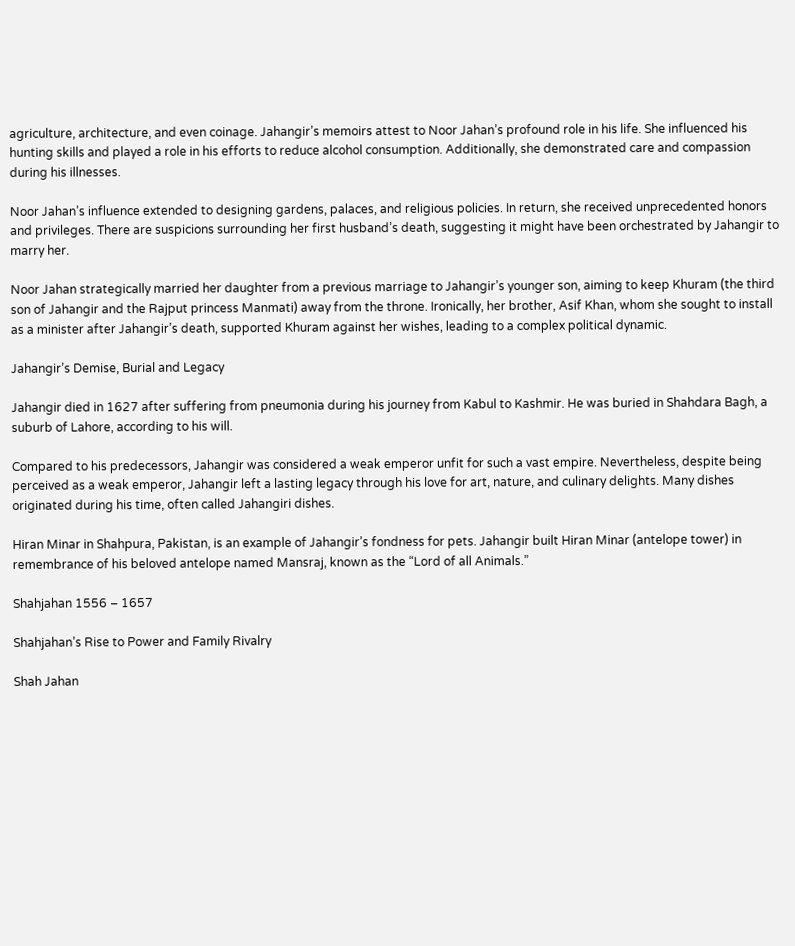agriculture, architecture, and even coinage. Jahangir’s memoirs attest to Noor Jahan’s profound role in his life. She influenced his hunting skills and played a role in his efforts to reduce alcohol consumption. Additionally, she demonstrated care and compassion during his illnesses.

Noor Jahan’s influence extended to designing gardens, palaces, and religious policies. In return, she received unprecedented honors and privileges. There are suspicions surrounding her first husband’s death, suggesting it might have been orchestrated by Jahangir to marry her.

Noor Jahan strategically married her daughter from a previous marriage to Jahangir’s younger son, aiming to keep Khuram (the third son of Jahangir and the Rajput princess Manmati) away from the throne. Ironically, her brother, Asif Khan, whom she sought to install as a minister after Jahangir’s death, supported Khuram against her wishes, leading to a complex political dynamic.

Jahangir’s Demise, Burial and Legacy

Jahangir died in 1627 after suffering from pneumonia during his journey from Kabul to Kashmir. He was buried in Shahdara Bagh, a suburb of Lahore, according to his will.

Compared to his predecessors, Jahangir was considered a weak emperor unfit for such a vast empire. Nevertheless, despite being perceived as a weak emperor, Jahangir left a lasting legacy through his love for art, nature, and culinary delights. Many dishes originated during his time, often called Jahangiri dishes.

Hiran Minar in Shahpura, Pakistan, is an example of Jahangir’s fondness for pets. Jahangir built Hiran Minar (antelope tower) in remembrance of his beloved antelope named Mansraj, known as the “Lord of all Animals.”

Shahjahan 1556 – 1657

Shahjahan’s Rise to Power and Family Rivalry

Shah Jahan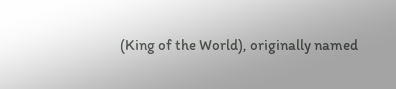(King of the World), originally named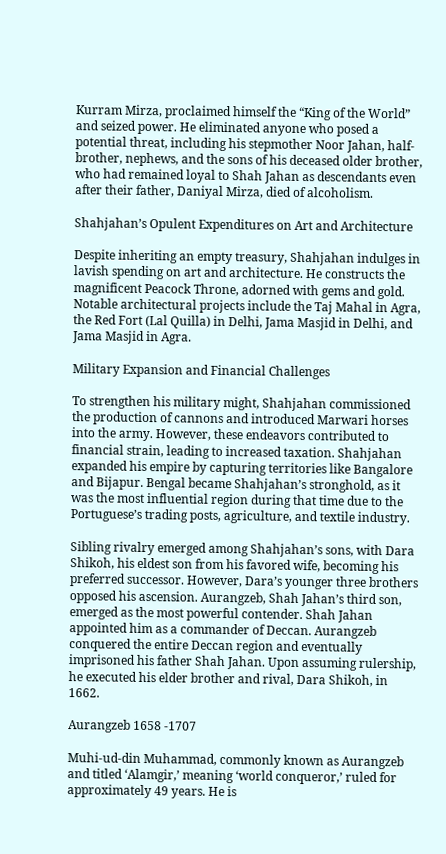Kurram Mirza, proclaimed himself the “King of the World” and seized power. He eliminated anyone who posed a potential threat, including his stepmother Noor Jahan, half-brother, nephews, and the sons of his deceased older brother, who had remained loyal to Shah Jahan as descendants even after their father, Daniyal Mirza, died of alcoholism.

Shahjahan’s Opulent Expenditures on Art and Architecture

Despite inheriting an empty treasury, Shahjahan indulges in lavish spending on art and architecture. He constructs the magnificent Peacock Throne, adorned with gems and gold. Notable architectural projects include the Taj Mahal in Agra, the Red Fort (Lal Quilla) in Delhi, Jama Masjid in Delhi, and Jama Masjid in Agra.

Military Expansion and Financial Challenges

To strengthen his military might, Shahjahan commissioned the production of cannons and introduced Marwari horses into the army. However, these endeavors contributed to financial strain, leading to increased taxation. Shahjahan expanded his empire by capturing territories like Bangalore and Bijapur. Bengal became Shahjahan’s stronghold, as it was the most influential region during that time due to the Portuguese’s trading posts, agriculture, and textile industry.

Sibling rivalry emerged among Shahjahan’s sons, with Dara Shikoh, his eldest son from his favored wife, becoming his preferred successor. However, Dara’s younger three brothers opposed his ascension. Aurangzeb, Shah Jahan’s third son, emerged as the most powerful contender. Shah Jahan appointed him as a commander of Deccan. Aurangzeb conquered the entire Deccan region and eventually imprisoned his father Shah Jahan. Upon assuming rulership, he executed his elder brother and rival, Dara Shikoh, in 1662.

Aurangzeb 1658 -1707

Muhi-ud-din Muhammad, commonly known as Aurangzeb and titled ‘Alamgir,’ meaning ‘world conqueror,’ ruled for approximately 49 years. He is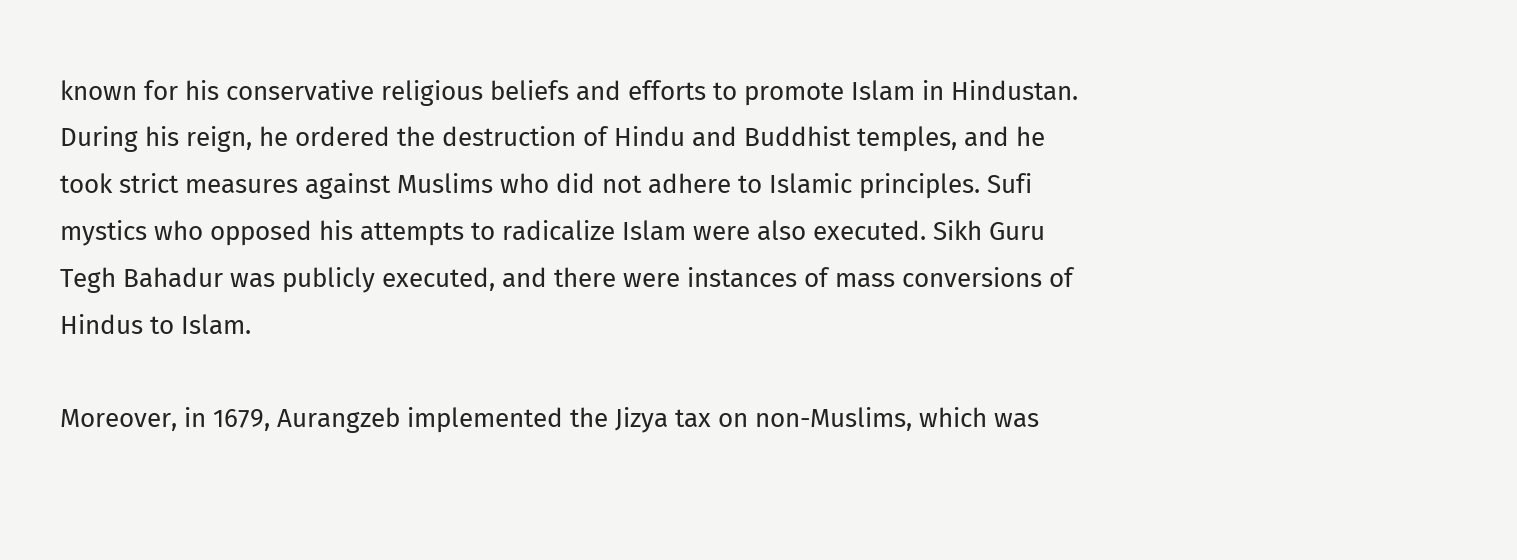known for his conservative religious beliefs and efforts to promote Islam in Hindustan. During his reign, he ordered the destruction of Hindu and Buddhist temples, and he took strict measures against Muslims who did not adhere to Islamic principles. Sufi mystics who opposed his attempts to radicalize Islam were also executed. Sikh Guru Tegh Bahadur was publicly executed, and there were instances of mass conversions of Hindus to Islam.

Moreover, in 1679, Aurangzeb implemented the Jizya tax on non-Muslims, which was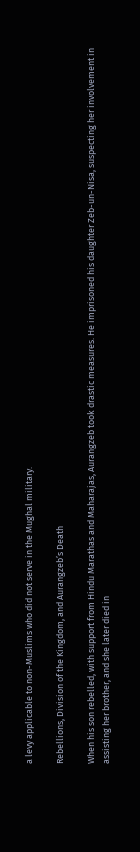a levy applicable to non-Muslims who did not serve in the Mughal military.

Rebellions, Division of the Kingdom, and Aurangzeb’s Death

When his son rebelled, with support from Hindu Marathas and Maharajas, Aurangzeb took drastic measures. He imprisoned his daughter Zeb-un-Nisa, suspecting her involvement in assisting her brother, and she later died in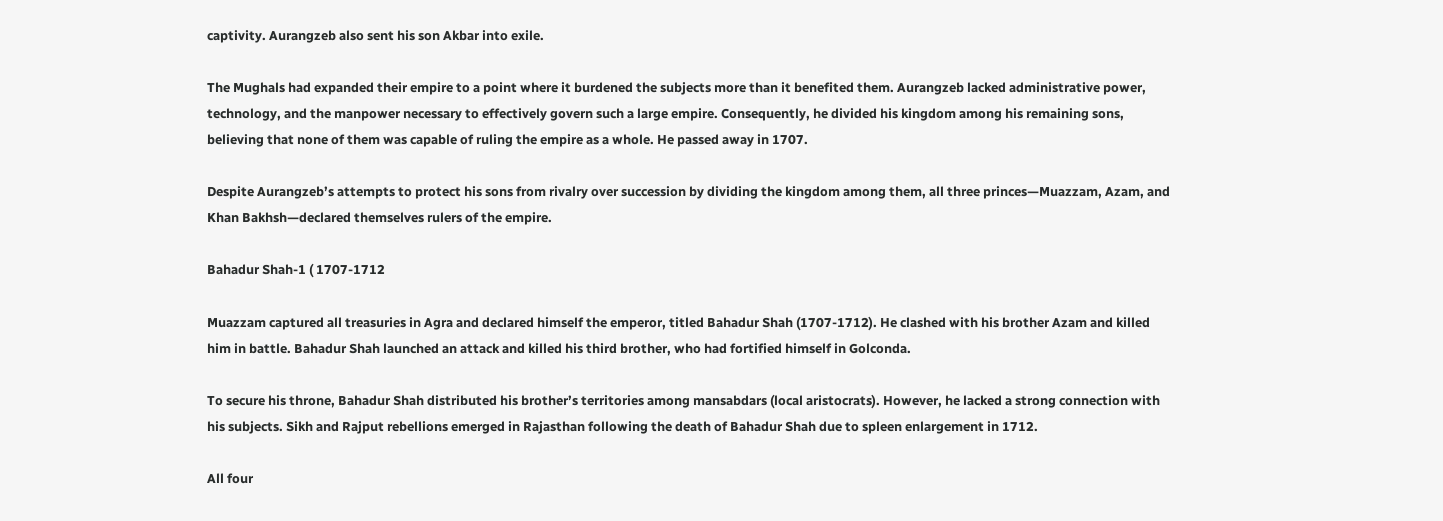captivity. Aurangzeb also sent his son Akbar into exile.

The Mughals had expanded their empire to a point where it burdened the subjects more than it benefited them. Aurangzeb lacked administrative power, technology, and the manpower necessary to effectively govern such a large empire. Consequently, he divided his kingdom among his remaining sons, believing that none of them was capable of ruling the empire as a whole. He passed away in 1707.

Despite Aurangzeb’s attempts to protect his sons from rivalry over succession by dividing the kingdom among them, all three princes—Muazzam, Azam, and Khan Bakhsh—declared themselves rulers of the empire.

Bahadur Shah-1 ( 1707-1712

Muazzam captured all treasuries in Agra and declared himself the emperor, titled Bahadur Shah (1707-1712). He clashed with his brother Azam and killed him in battle. Bahadur Shah launched an attack and killed his third brother, who had fortified himself in Golconda.

To secure his throne, Bahadur Shah distributed his brother’s territories among mansabdars (local aristocrats). However, he lacked a strong connection with his subjects. Sikh and Rajput rebellions emerged in Rajasthan following the death of Bahadur Shah due to spleen enlargement in 1712.

All four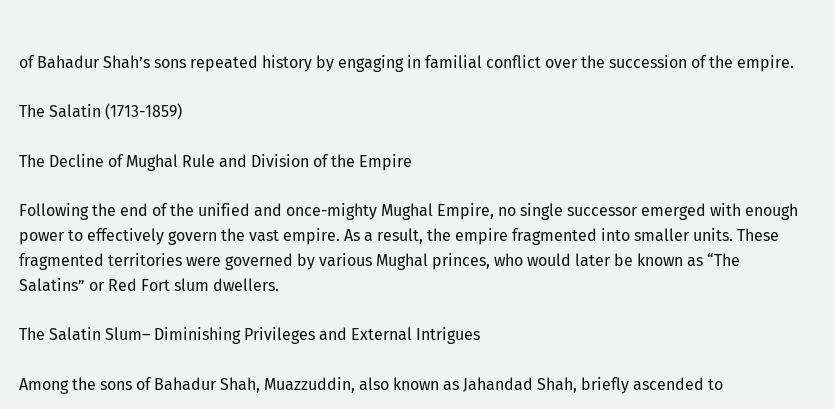of Bahadur Shah’s sons repeated history by engaging in familial conflict over the succession of the empire.

The Salatin (1713-1859)

The Decline of Mughal Rule and Division of the Empire

Following the end of the unified and once-mighty Mughal Empire, no single successor emerged with enough power to effectively govern the vast empire. As a result, the empire fragmented into smaller units. These fragmented territories were governed by various Mughal princes, who would later be known as “The Salatins” or Red Fort slum dwellers.

The Salatin Slum– Diminishing Privileges and External Intrigues

Among the sons of Bahadur Shah, Muazzuddin, also known as Jahandad Shah, briefly ascended to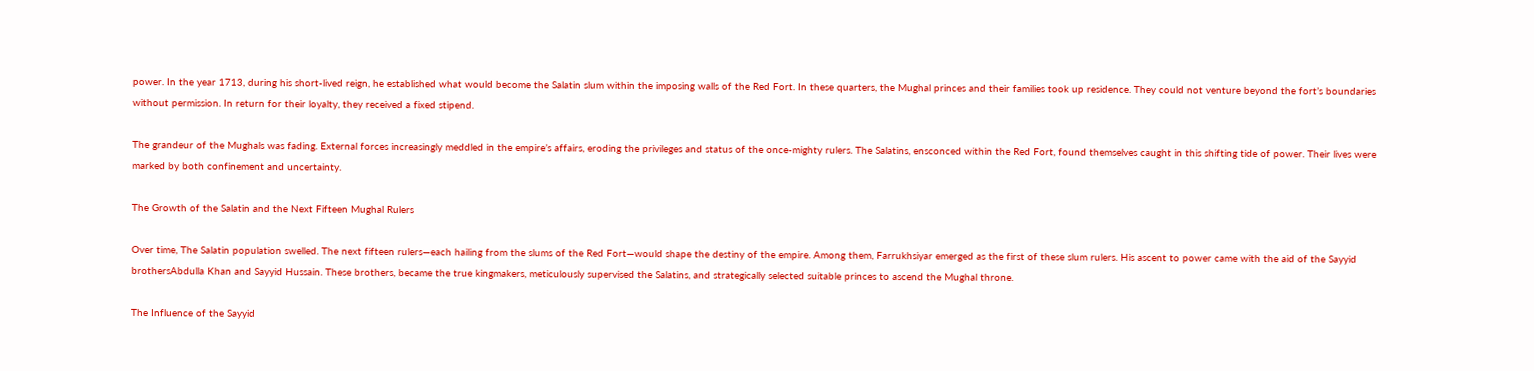power. In the year 1713, during his short-lived reign, he established what would become the Salatin slum within the imposing walls of the Red Fort. In these quarters, the Mughal princes and their families took up residence. They could not venture beyond the fort’s boundaries without permission. In return for their loyalty, they received a fixed stipend.

The grandeur of the Mughals was fading. External forces increasingly meddled in the empire’s affairs, eroding the privileges and status of the once-mighty rulers. The Salatins, ensconced within the Red Fort, found themselves caught in this shifting tide of power. Their lives were marked by both confinement and uncertainty.

The Growth of the Salatin and the Next Fifteen Mughal Rulers

Over time, The Salatin population swelled. The next fifteen rulers—each hailing from the slums of the Red Fort—would shape the destiny of the empire. Among them, Farrukhsiyar emerged as the first of these slum rulers. His ascent to power came with the aid of the Sayyid brothersAbdulla Khan and Sayyid Hussain. These brothers, became the true kingmakers, meticulously supervised the Salatins, and strategically selected suitable princes to ascend the Mughal throne.

The Influence of the Sayyid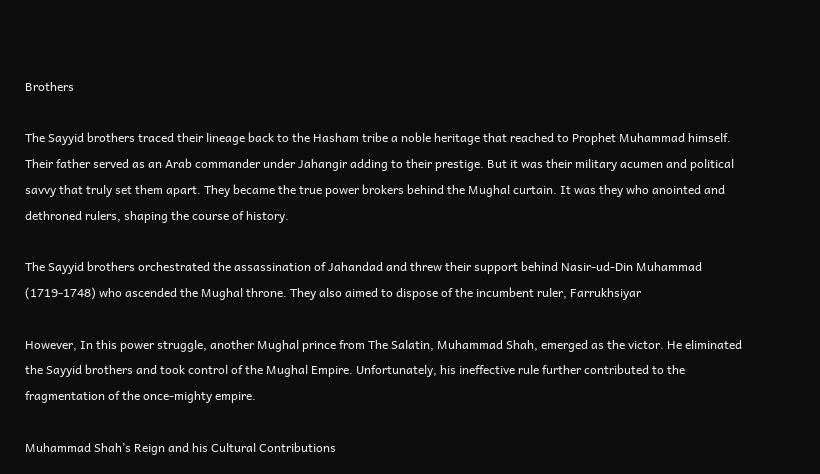Brothers

The Sayyid brothers traced their lineage back to the Hasham tribe a noble heritage that reached to Prophet Muhammad himself. Their father served as an Arab commander under Jahangir adding to their prestige. But it was their military acumen and political savvy that truly set them apart. They became the true power brokers behind the Mughal curtain. It was they who anointed and dethroned rulers, shaping the course of history.

The Sayyid brothers orchestrated the assassination of Jahandad and threw their support behind Nasir-ud-Din Muhammad (1719-1748) who ascended the Mughal throne. They also aimed to dispose of the incumbent ruler, Farrukhsiyar

However, In this power struggle, another Mughal prince from The Salatin, Muhammad Shah, emerged as the victor. He eliminated the Sayyid brothers and took control of the Mughal Empire. Unfortunately, his ineffective rule further contributed to the fragmentation of the once-mighty empire.

Muhammad Shah’s Reign and his Cultural Contributions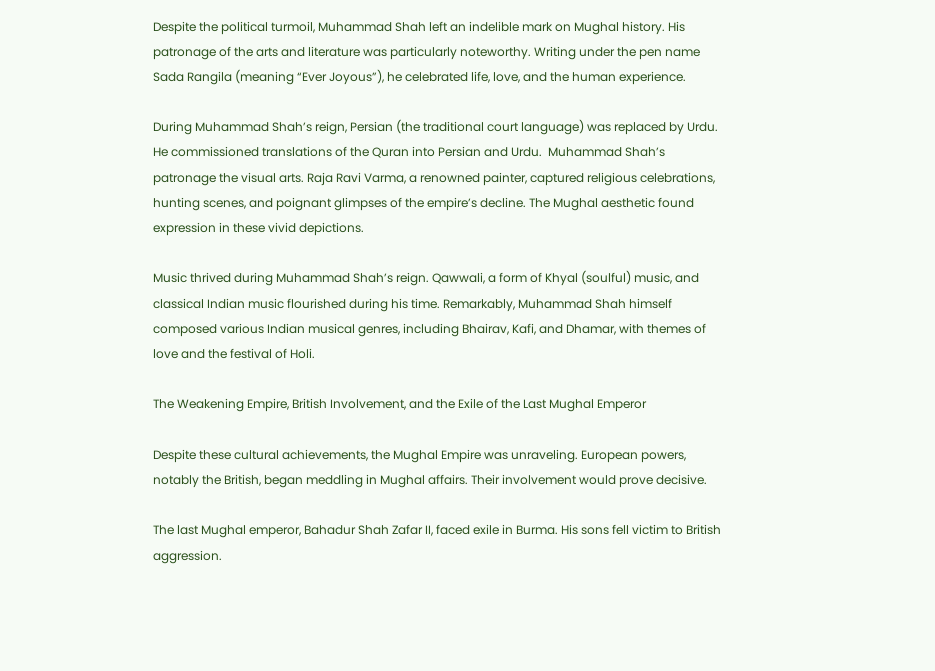Despite the political turmoil, Muhammad Shah left an indelible mark on Mughal history. His patronage of the arts and literature was particularly noteworthy. Writing under the pen name Sada Rangila (meaning “Ever Joyous”), he celebrated life, love, and the human experience.

During Muhammad Shah’s reign, Persian (the traditional court language) was replaced by Urdu. He commissioned translations of the Quran into Persian and Urdu.  Muhammad Shah’s patronage the visual arts. Raja Ravi Varma, a renowned painter, captured religious celebrations, hunting scenes, and poignant glimpses of the empire’s decline. The Mughal aesthetic found expression in these vivid depictions.

Music thrived during Muhammad Shah’s reign. Qawwali, a form of Khyal (soulful) music, and classical Indian music flourished during his time. Remarkably, Muhammad Shah himself composed various Indian musical genres, including Bhairav, Kafi, and Dhamar, with themes of love and the festival of Holi.

The Weakening Empire, British Involvement, and the Exile of the Last Mughal Emperor

Despite these cultural achievements, the Mughal Empire was unraveling. European powers, notably the British, began meddling in Mughal affairs. Their involvement would prove decisive.

The last Mughal emperor, Bahadur Shah Zafar II, faced exile in Burma. His sons fell victim to British aggression.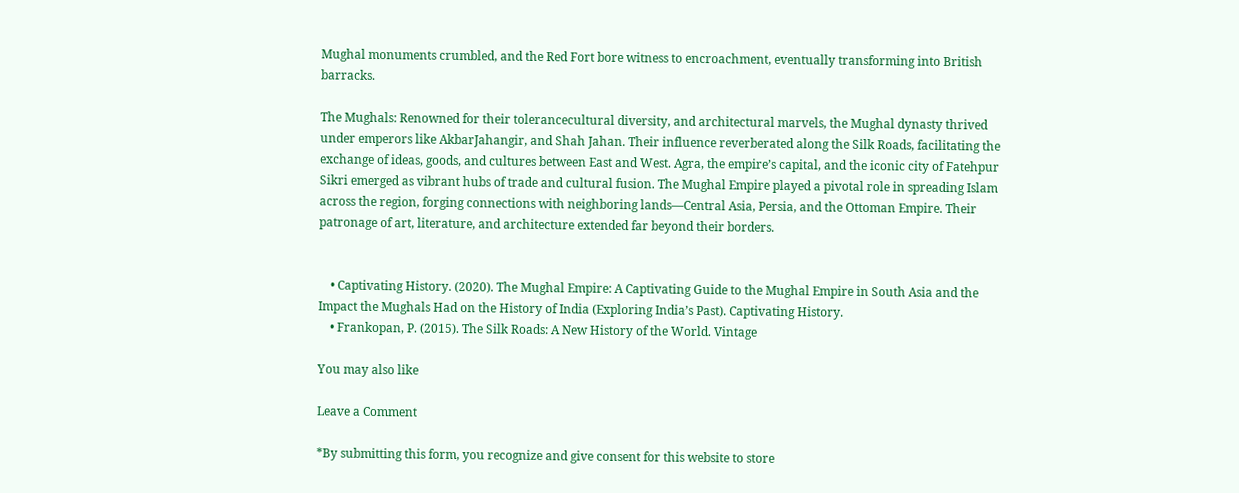Mughal monuments crumbled, and the Red Fort bore witness to encroachment, eventually transforming into British barracks.

The Mughals: Renowned for their tolerancecultural diversity, and architectural marvels, the Mughal dynasty thrived under emperors like AkbarJahangir, and Shah Jahan. Their influence reverberated along the Silk Roads, facilitating the exchange of ideas, goods, and cultures between East and West. Agra, the empire’s capital, and the iconic city of Fatehpur Sikri emerged as vibrant hubs of trade and cultural fusion. The Mughal Empire played a pivotal role in spreading Islam across the region, forging connections with neighboring lands—Central Asia, Persia, and the Ottoman Empire. Their patronage of art, literature, and architecture extended far beyond their borders.


    • Captivating History. (2020). The Mughal Empire: A Captivating Guide to the Mughal Empire in South Asia and the Impact the Mughals Had on the History of India (Exploring India’s Past). Captivating History.
    • Frankopan, P. (2015). The Silk Roads: A New History of the World. Vintage

You may also like

Leave a Comment

*By submitting this form, you recognize and give consent for this website to store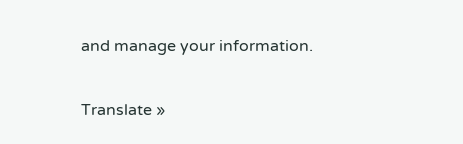and manage your information.

Translate »